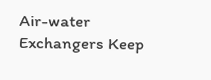Air-water Exchangers Keep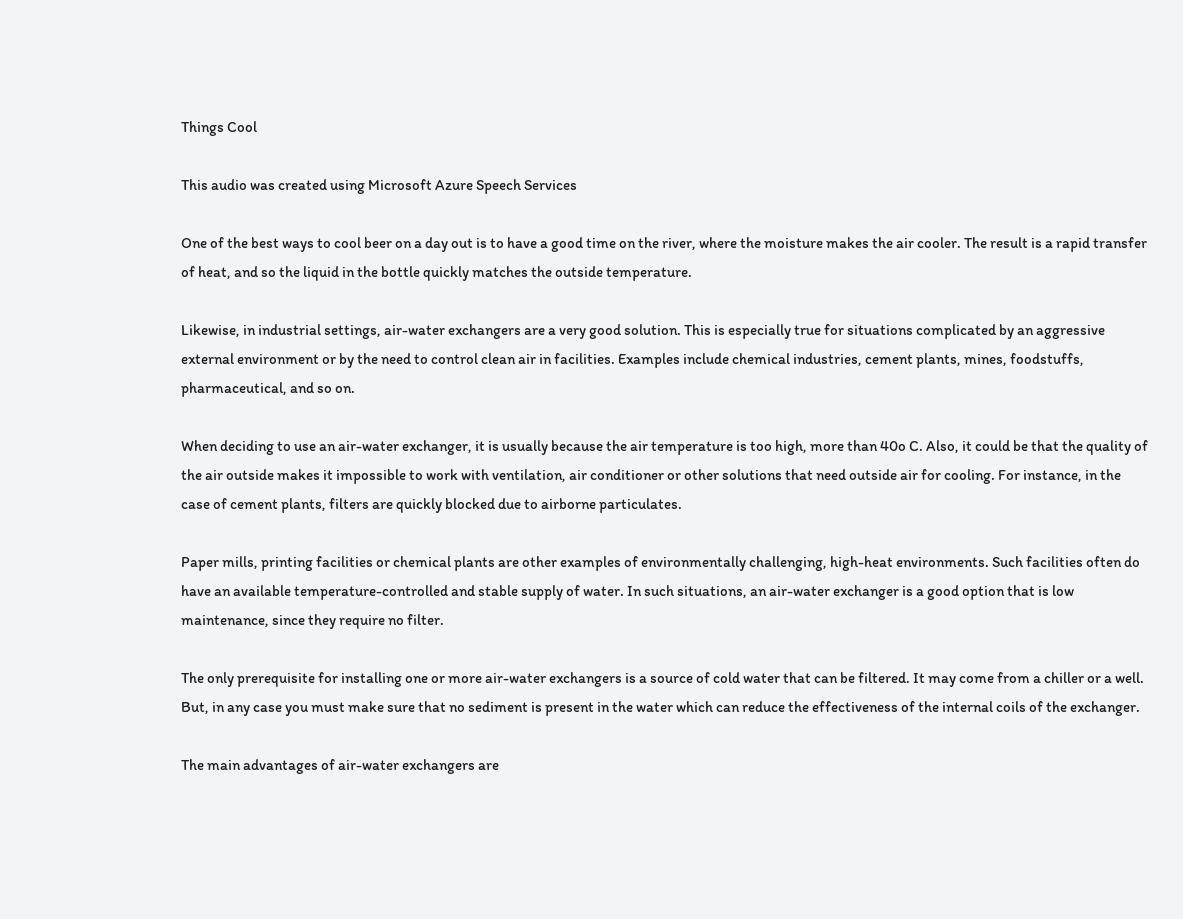Things Cool

This audio was created using Microsoft Azure Speech Services

One of the best ways to cool beer on a day out is to have a good time on the river, where the moisture makes the air cooler. The result is a rapid transfer of heat, and so the liquid in the bottle quickly matches the outside temperature.

Likewise, in industrial settings, air-water exchangers are a very good solution. This is especially true for situations complicated by an aggressive external environment or by the need to control clean air in facilities. Examples include chemical industries, cement plants, mines, foodstuffs, pharmaceutical, and so on.

When deciding to use an air-water exchanger, it is usually because the air temperature is too high, more than 40o C. Also, it could be that the quality of the air outside makes it impossible to work with ventilation, air conditioner or other solutions that need outside air for cooling. For instance, in the case of cement plants, filters are quickly blocked due to airborne particulates.

Paper mills, printing facilities or chemical plants are other examples of environmentally challenging, high-heat environments. Such facilities often do have an available temperature-controlled and stable supply of water. In such situations, an air-water exchanger is a good option that is low maintenance, since they require no filter.

The only prerequisite for installing one or more air-water exchangers is a source of cold water that can be filtered. It may come from a chiller or a well. But, in any case you must make sure that no sediment is present in the water which can reduce the effectiveness of the internal coils of the exchanger.

The main advantages of air-water exchangers are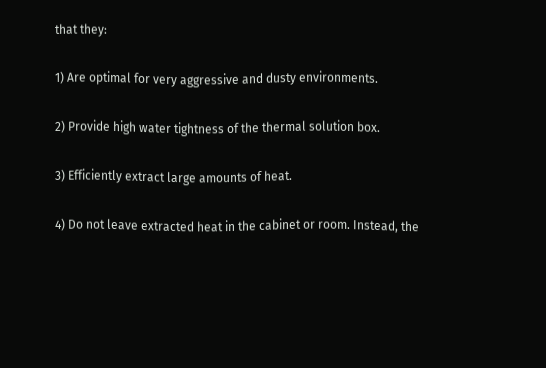that they:

1) Are optimal for very aggressive and dusty environments.

2) Provide high water tightness of the thermal solution box.

3) Efficiently extract large amounts of heat.

4) Do not leave extracted heat in the cabinet or room. Instead, the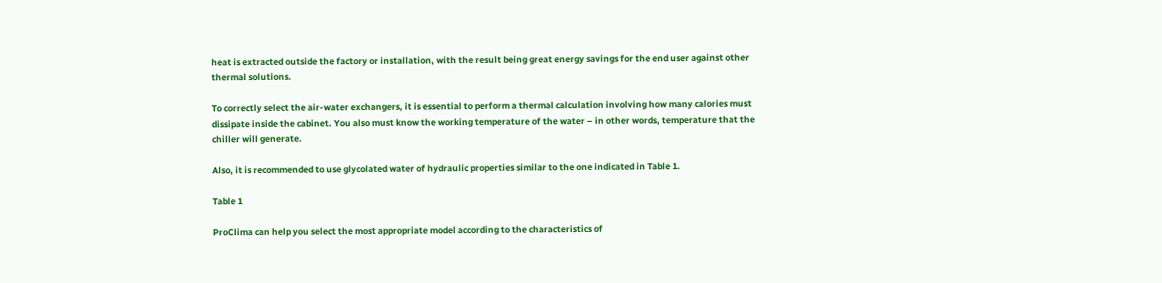heat is extracted outside the factory or installation, with the result being great energy savings for the end user against other thermal solutions.

To correctly select the air-water exchangers, it is essential to perform a thermal calculation involving how many calories must dissipate inside the cabinet. You also must know the working temperature of the water – in other words, temperature that the chiller will generate.

Also, it is recommended to use glycolated water of hydraulic properties similar to the one indicated in Table 1.

Table 1

ProClima can help you select the most appropriate model according to the characteristics of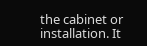the cabinet or installation. It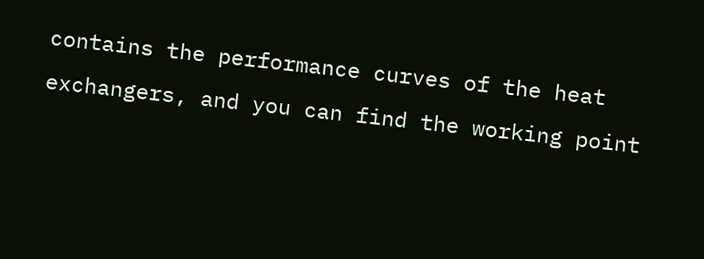contains the performance curves of the heat exchangers, and you can find the working point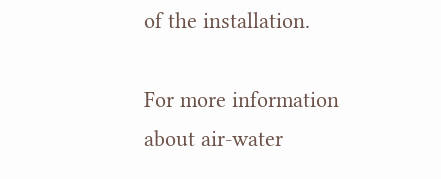of the installation.

For more information about air-water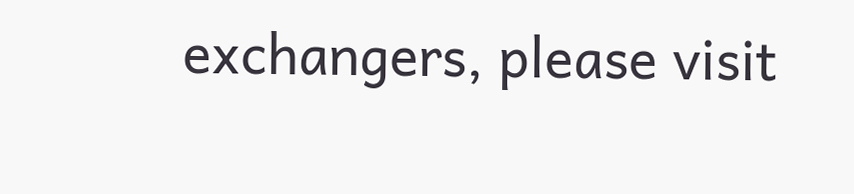exchangers, please visit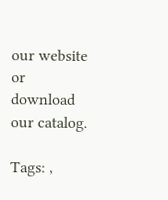our website or download our catalog.

Tags: ,